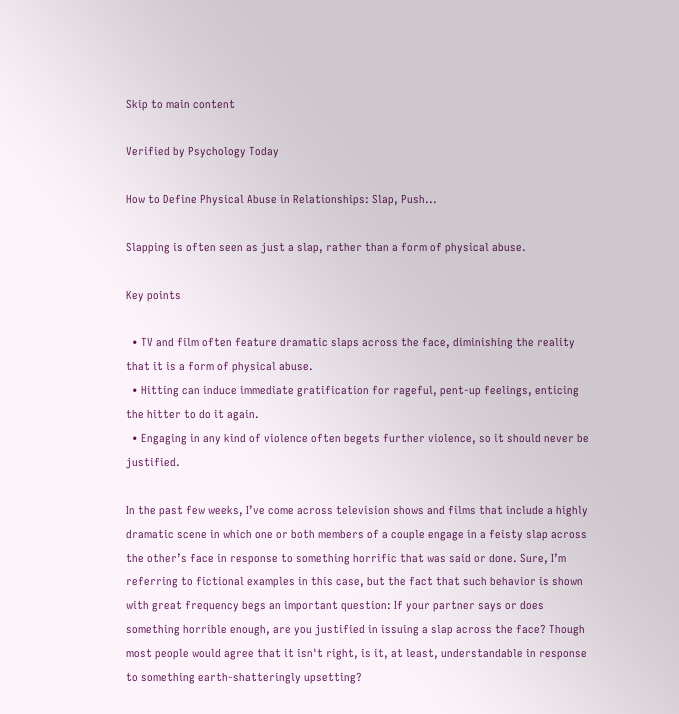Skip to main content

Verified by Psychology Today

How to Define Physical Abuse in Relationships: Slap, Push...

Slapping is often seen as just a slap, rather than a form of physical abuse.

Key points

  • TV and film often feature dramatic slaps across the face, diminishing the reality that it is a form of physical abuse.
  • Hitting can induce immediate gratification for rageful, pent-up feelings, enticing the hitter to do it again.
  • Engaging in any kind of violence often begets further violence, so it should never be justified.

In the past few weeks, I’ve come across television shows and films that include a highly dramatic scene in which one or both members of a couple engage in a feisty slap across the other’s face in response to something horrific that was said or done. Sure, I’m referring to fictional examples in this case, but the fact that such behavior is shown with great frequency begs an important question: If your partner says or does something horrible enough, are you justified in issuing a slap across the face? Though most people would agree that it isn't right, is it, at least, understandable in response to something earth-shatteringly upsetting?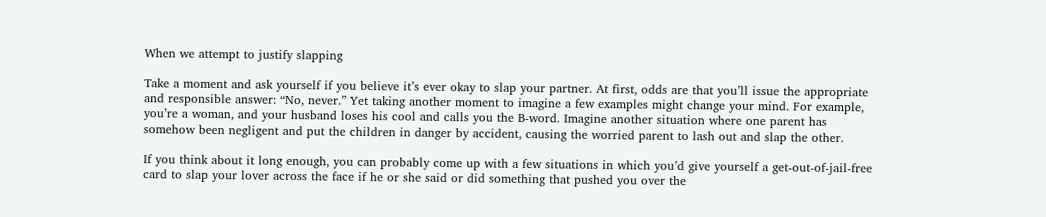When we attempt to justify slapping

Take a moment and ask yourself if you believe it’s ever okay to slap your partner. At first, odds are that you’ll issue the appropriate and responsible answer: “No, never.” Yet taking another moment to imagine a few examples might change your mind. For example, you’re a woman, and your husband loses his cool and calls you the B-word. Imagine another situation where one parent has somehow been negligent and put the children in danger by accident, causing the worried parent to lash out and slap the other.

If you think about it long enough, you can probably come up with a few situations in which you’d give yourself a get-out-of-jail-free card to slap your lover across the face if he or she said or did something that pushed you over the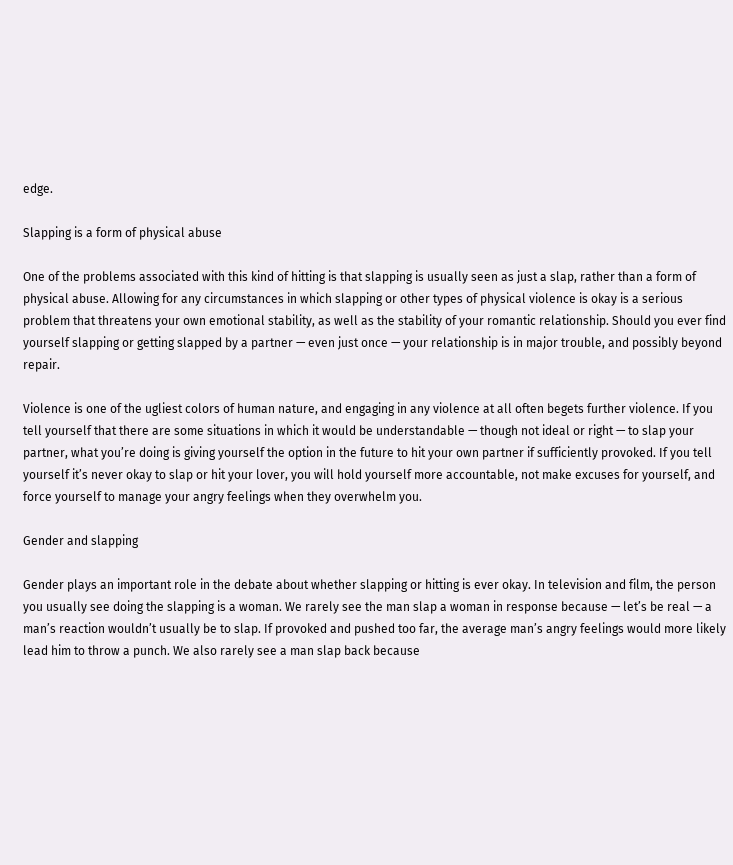edge.

Slapping is a form of physical abuse

One of the problems associated with this kind of hitting is that slapping is usually seen as just a slap, rather than a form of physical abuse. Allowing for any circumstances in which slapping or other types of physical violence is okay is a serious problem that threatens your own emotional stability, as well as the stability of your romantic relationship. Should you ever find yourself slapping or getting slapped by a partner — even just once — your relationship is in major trouble, and possibly beyond repair.

Violence is one of the ugliest colors of human nature, and engaging in any violence at all often begets further violence. If you tell yourself that there are some situations in which it would be understandable — though not ideal or right — to slap your partner, what you’re doing is giving yourself the option in the future to hit your own partner if sufficiently provoked. If you tell yourself it’s never okay to slap or hit your lover, you will hold yourself more accountable, not make excuses for yourself, and force yourself to manage your angry feelings when they overwhelm you.

Gender and slapping

Gender plays an important role in the debate about whether slapping or hitting is ever okay. In television and film, the person you usually see doing the slapping is a woman. We rarely see the man slap a woman in response because — let’s be real — a man’s reaction wouldn’t usually be to slap. If provoked and pushed too far, the average man’s angry feelings would more likely lead him to throw a punch. We also rarely see a man slap back because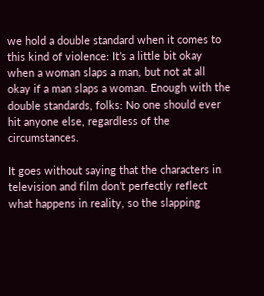we hold a double standard when it comes to this kind of violence: It’s a little bit okay when a woman slaps a man, but not at all okay if a man slaps a woman. Enough with the double standards, folks: No one should ever hit anyone else, regardless of the circumstances.

It goes without saying that the characters in television and film don’t perfectly reflect what happens in reality, so the slapping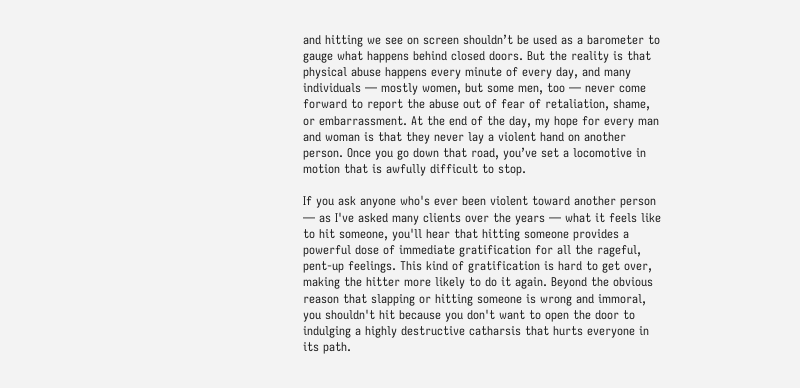and hitting we see on screen shouldn’t be used as a barometer to gauge what happens behind closed doors. But the reality is that physical abuse happens every minute of every day, and many individuals — mostly women, but some men, too — never come forward to report the abuse out of fear of retaliation, shame, or embarrassment. At the end of the day, my hope for every man and woman is that they never lay a violent hand on another person. Once you go down that road, you’ve set a locomotive in motion that is awfully difficult to stop.

If you ask anyone who's ever been violent toward another person — as I've asked many clients over the years — what it feels like to hit someone, you'll hear that hitting someone provides a powerful dose of immediate gratification for all the rageful, pent-up feelings. This kind of gratification is hard to get over, making the hitter more likely to do it again. Beyond the obvious reason that slapping or hitting someone is wrong and immoral, you shouldn't hit because you don't want to open the door to indulging a highly destructive catharsis that hurts everyone in its path.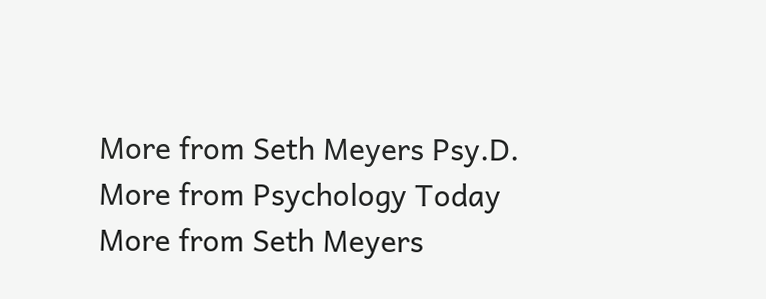More from Seth Meyers Psy.D.
More from Psychology Today
More from Seth Meyers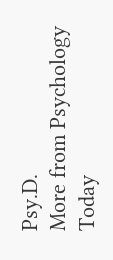Psy.D.
More from Psychology Today